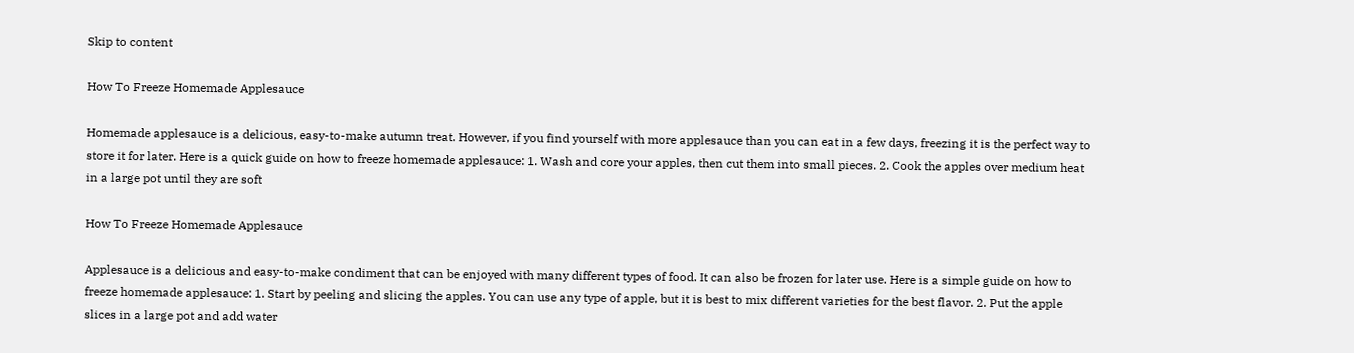Skip to content

How To Freeze Homemade Applesauce

Homemade applesauce is a delicious, easy-to-make autumn treat. However, if you find yourself with more applesauce than you can eat in a few days, freezing it is the perfect way to store it for later. Here is a quick guide on how to freeze homemade applesauce: 1. Wash and core your apples, then cut them into small pieces. 2. Cook the apples over medium heat in a large pot until they are soft

How To Freeze Homemade Applesauce

Applesauce is a delicious and easy-to-make condiment that can be enjoyed with many different types of food. It can also be frozen for later use. Here is a simple guide on how to freeze homemade applesauce: 1. Start by peeling and slicing the apples. You can use any type of apple, but it is best to mix different varieties for the best flavor. 2. Put the apple slices in a large pot and add water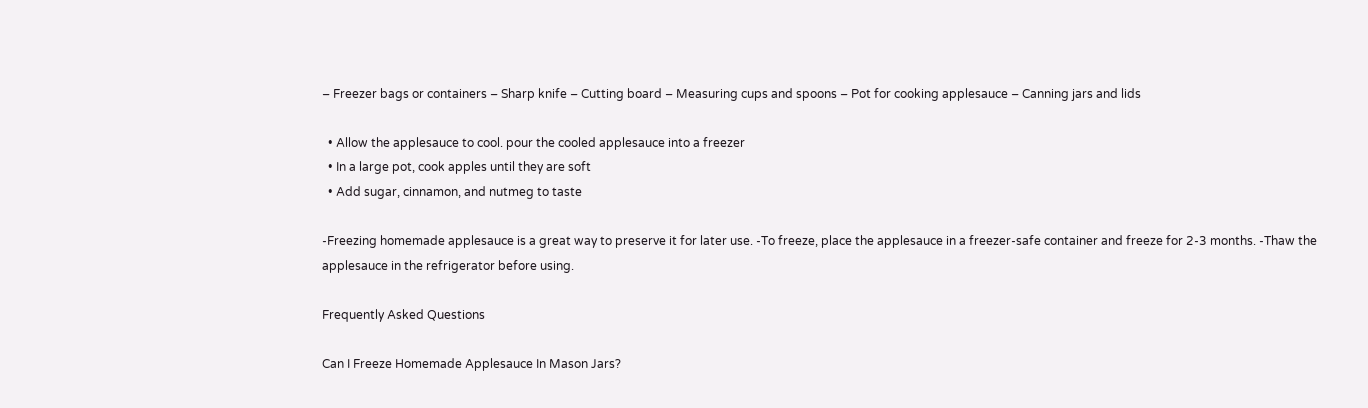– Freezer bags or containers – Sharp knife – Cutting board – Measuring cups and spoons – Pot for cooking applesauce – Canning jars and lids

  • Allow the applesauce to cool. pour the cooled applesauce into a freezer
  • In a large pot, cook apples until they are soft
  • Add sugar, cinnamon, and nutmeg to taste

-Freezing homemade applesauce is a great way to preserve it for later use. -To freeze, place the applesauce in a freezer-safe container and freeze for 2-3 months. -Thaw the applesauce in the refrigerator before using.

Frequently Asked Questions

Can I Freeze Homemade Applesauce In Mason Jars?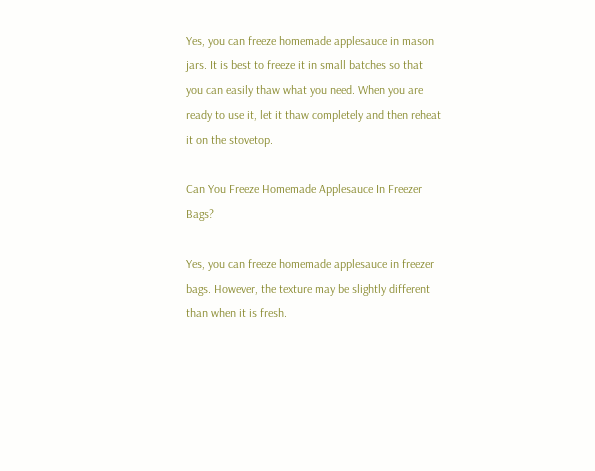Yes, you can freeze homemade applesauce in mason jars. It is best to freeze it in small batches so that you can easily thaw what you need. When you are ready to use it, let it thaw completely and then reheat it on the stovetop.

Can You Freeze Homemade Applesauce In Freezer Bags?

Yes, you can freeze homemade applesauce in freezer bags. However, the texture may be slightly different than when it is fresh.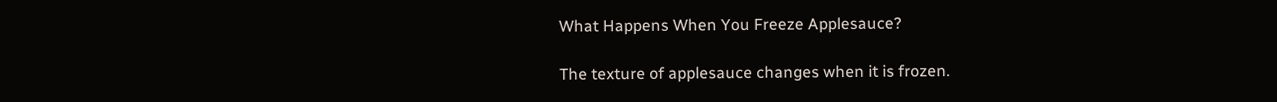What Happens When You Freeze Applesauce?

The texture of applesauce changes when it is frozen.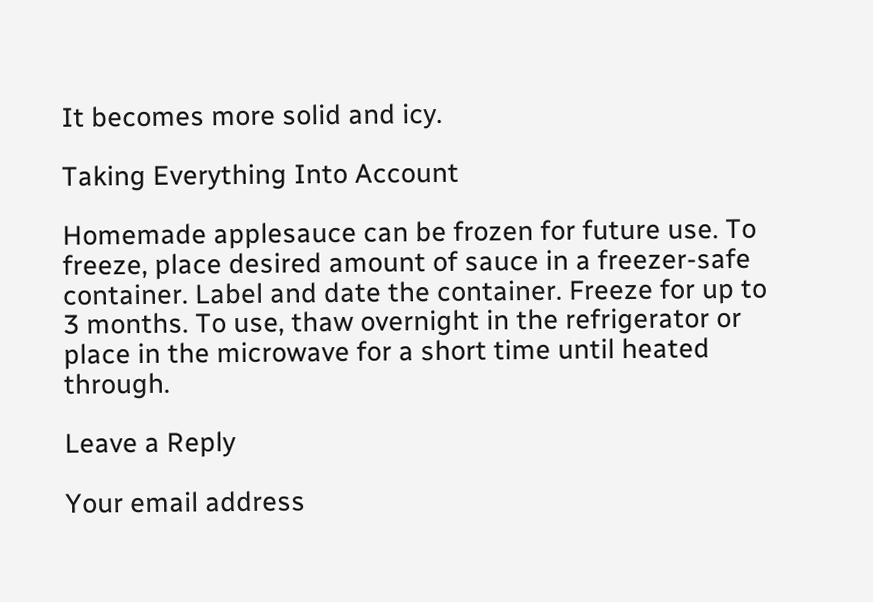It becomes more solid and icy.

Taking Everything Into Account

Homemade applesauce can be frozen for future use. To freeze, place desired amount of sauce in a freezer-safe container. Label and date the container. Freeze for up to 3 months. To use, thaw overnight in the refrigerator or place in the microwave for a short time until heated through.

Leave a Reply

Your email address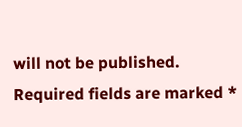will not be published. Required fields are marked *